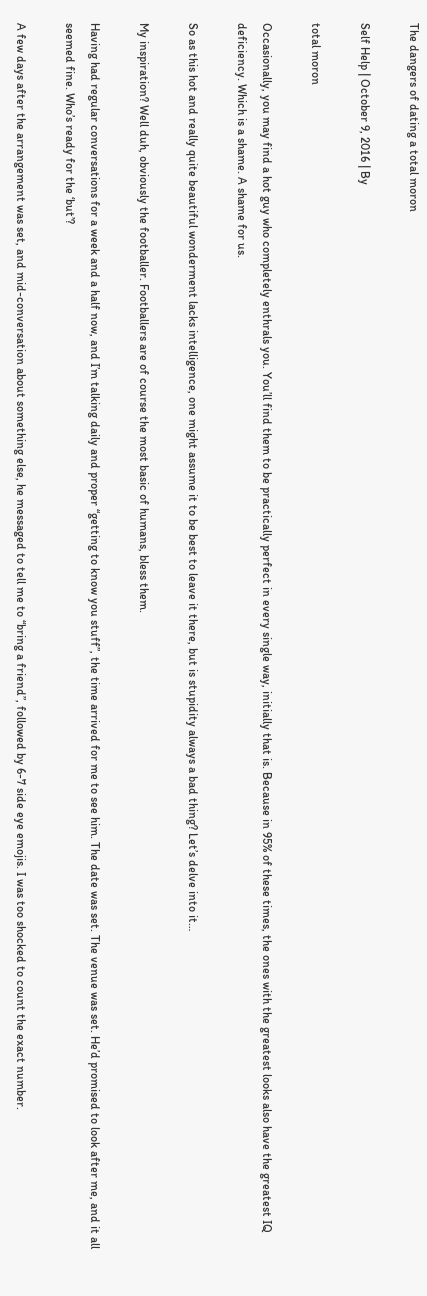The dangers of dating a total moron

Self Help | October 9, 2016 | By

total moron

Occasionally, you may find a hot guy who completely enthrals you. You’ll find them to be practically perfect in every single way, initially that is. Because in 95% of these times, the ones with the greatest looks also have the greatest IQ deficiency. Which is a shame. A shame for us.

So as this hot and really quite beautiful wonderment lacks intelligence, one might assume it to be best to leave it there, but is stupidity always a bad thing? Let’s delve into it…

My inspiration? Well duh, obviously the footballer. Footballers are of course the most basic of humans, bless them.

Having had regular conversations for a week and a half now, and I’m talking daily and proper “getting to know you stuff”, the time arrived for me to see him. The date was set. The venue was set. He’d promised to look after me, and it all seemed fine. Who’s ready for the ‘but’?

A few days after the arrangement was set, and mid-conversation about something else, he messaged to tell me to “bring a friend”, followed by 6-7 side eye emojis. I was too shocked to count the exact number.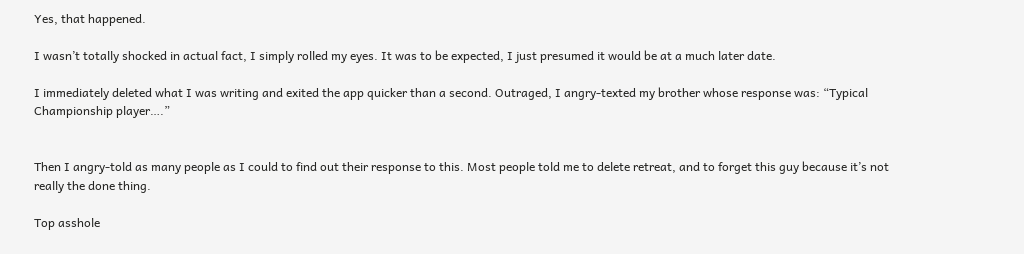Yes, that happened.

I wasn’t totally shocked in actual fact, I simply rolled my eyes. It was to be expected, I just presumed it would be at a much later date.

I immediately deleted what I was writing and exited the app quicker than a second. Outraged, I angry-texted my brother whose response was: “Typical Championship player….”


Then I angry-told as many people as I could to find out their response to this. Most people told me to delete retreat, and to forget this guy because it’s not really the done thing.

Top asshole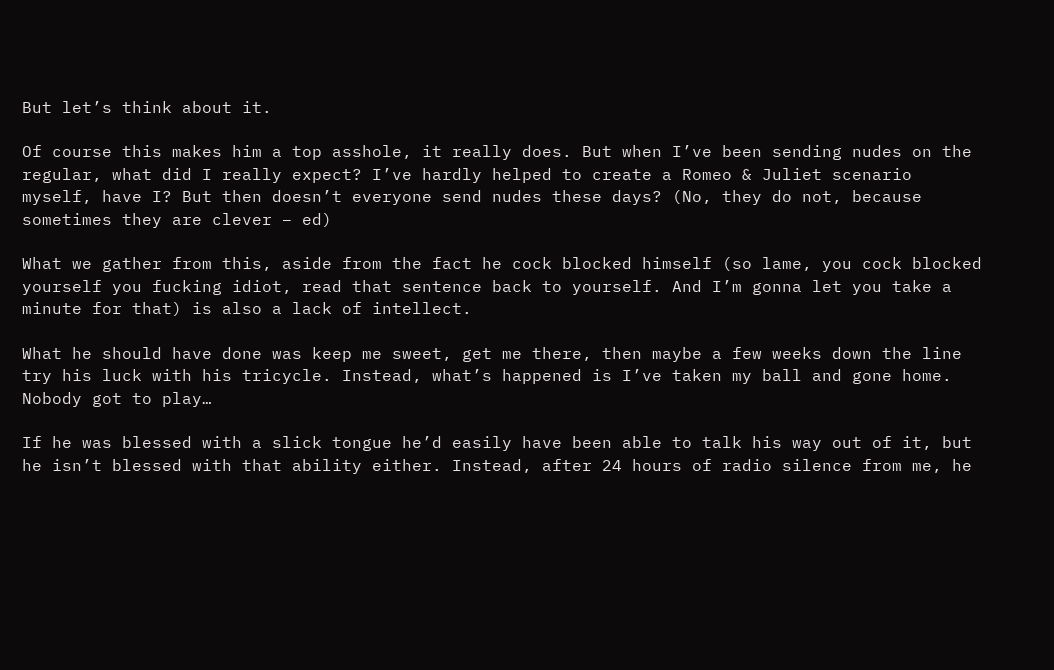But let’s think about it.

Of course this makes him a top asshole, it really does. But when I’ve been sending nudes on the regular, what did I really expect? I’ve hardly helped to create a Romeo & Juliet scenario myself, have I? But then doesn’t everyone send nudes these days? (No, they do not, because sometimes they are clever – ed)

What we gather from this, aside from the fact he cock blocked himself (so lame, you cock blocked yourself you fucking idiot, read that sentence back to yourself. And I’m gonna let you take a minute for that) is also a lack of intellect.

What he should have done was keep me sweet, get me there, then maybe a few weeks down the line try his luck with his tricycle. Instead, what’s happened is I’ve taken my ball and gone home. Nobody got to play…

If he was blessed with a slick tongue he’d easily have been able to talk his way out of it, but he isn’t blessed with that ability either. Instead, after 24 hours of radio silence from me, he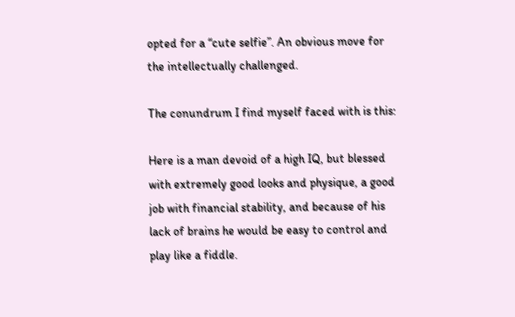opted for a “cute selfie”. An obvious move for the intellectually challenged.

The conundrum I find myself faced with is this:

Here is a man devoid of a high IQ, but blessed with extremely good looks and physique, a good job with financial stability, and because of his lack of brains he would be easy to control and play like a fiddle.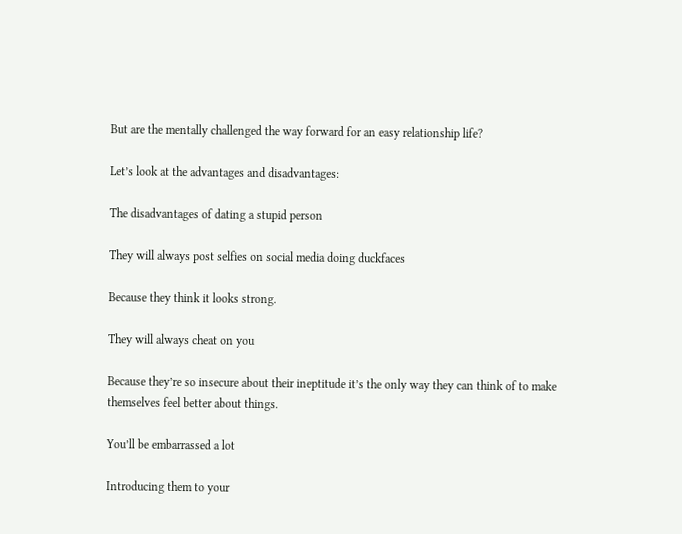But are the mentally challenged the way forward for an easy relationship life?

Let’s look at the advantages and disadvantages:

The disadvantages of dating a stupid person

They will always post selfies on social media doing duckfaces

Because they think it looks strong.

They will always cheat on you

Because they’re so insecure about their ineptitude it’s the only way they can think of to make themselves feel better about things.

You’ll be embarrassed a lot

Introducing them to your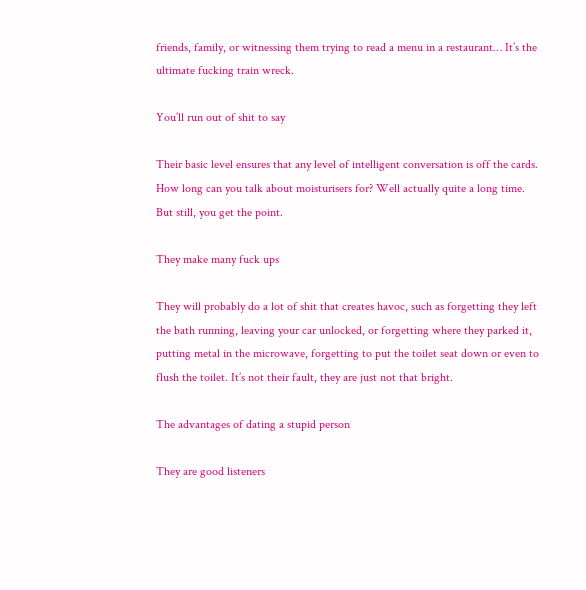friends, family, or witnessing them trying to read a menu in a restaurant… It’s the ultimate fucking train wreck.

You’ll run out of shit to say

Their basic level ensures that any level of intelligent conversation is off the cards. How long can you talk about moisturisers for? Well actually quite a long time. But still, you get the point.

They make many fuck ups

They will probably do a lot of shit that creates havoc, such as forgetting they left the bath running, leaving your car unlocked, or forgetting where they parked it, putting metal in the microwave, forgetting to put the toilet seat down or even to flush the toilet. It’s not their fault, they are just not that bright.

The advantages of dating a stupid person

They are good listeners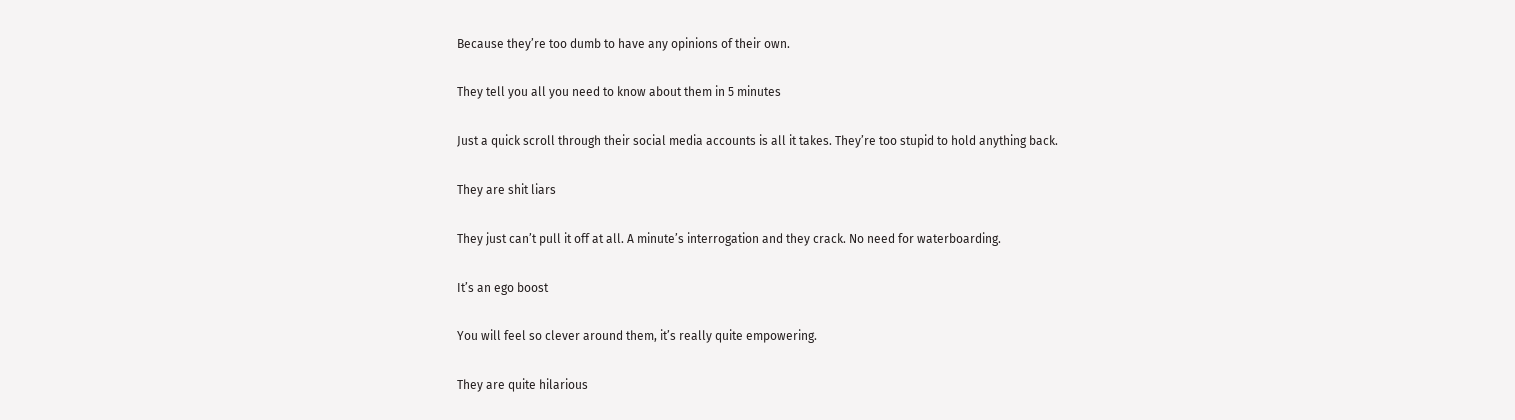Because they’re too dumb to have any opinions of their own.

They tell you all you need to know about them in 5 minutes

Just a quick scroll through their social media accounts is all it takes. They’re too stupid to hold anything back.

They are shit liars

They just can’t pull it off at all. A minute’s interrogation and they crack. No need for waterboarding.

It’s an ego boost

You will feel so clever around them, it’s really quite empowering.

They are quite hilarious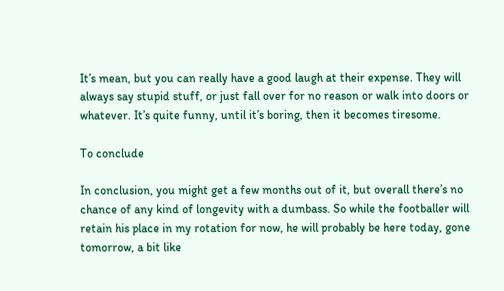It’s mean, but you can really have a good laugh at their expense. They will always say stupid stuff, or just fall over for no reason or walk into doors or whatever. It’s quite funny, until it’s boring, then it becomes tiresome.

To conclude

In conclusion, you might get a few months out of it, but overall there’s no chance of any kind of longevity with a dumbass. So while the footballer will retain his place in my rotation for now, he will probably be here today, gone tomorrow, a bit like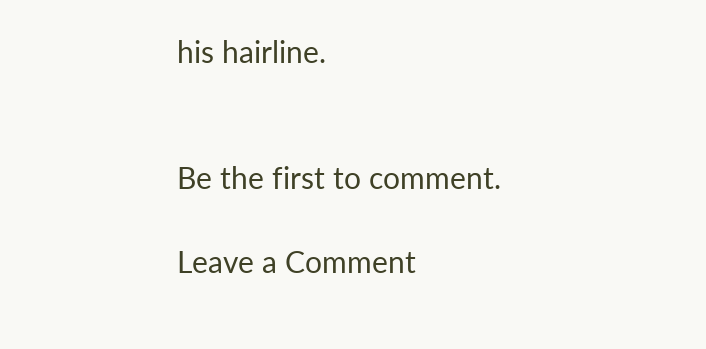his hairline.


Be the first to comment.

Leave a Comment